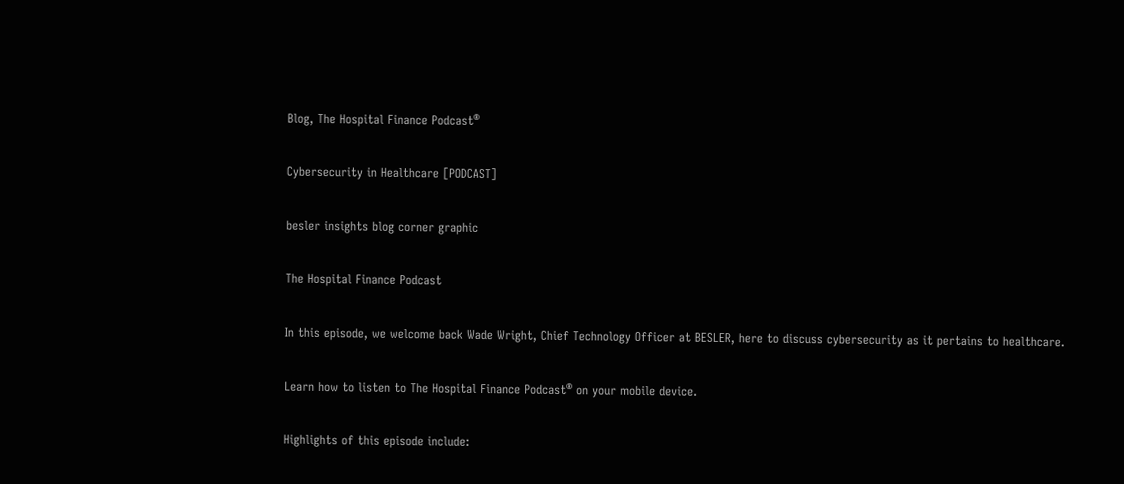Blog, The Hospital Finance Podcast®

Cybersecurity in Healthcare [PODCAST]

besler insights blog corner graphic

The Hospital Finance Podcast

In this episode, we welcome back Wade Wright, Chief Technology Officer at BESLER, here to discuss cybersecurity as it pertains to healthcare.

Learn how to listen to The Hospital Finance Podcast® on your mobile device.

Highlights of this episode include: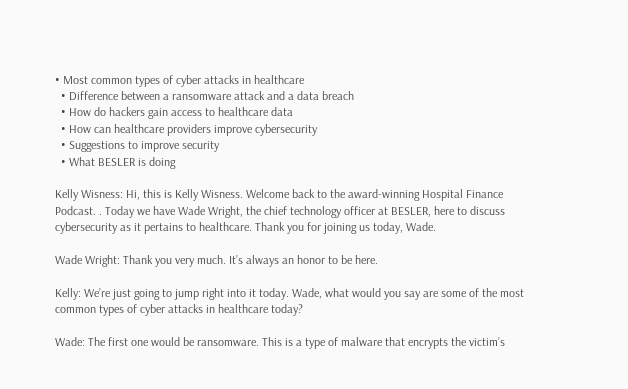• Most common types of cyber attacks in healthcare
  • Difference between a ransomware attack and a data breach
  • How do hackers gain access to healthcare data
  • How can healthcare providers improve cybersecurity
  • Suggestions to improve security
  • What BESLER is doing

Kelly Wisness: Hi, this is Kelly Wisness. Welcome back to the award-winning Hospital Finance Podcast. . Today we have Wade Wright, the chief technology officer at BESLER, here to discuss cybersecurity as it pertains to healthcare. Thank you for joining us today, Wade.

Wade Wright: Thank you very much. It’s always an honor to be here.

Kelly: We’re just going to jump right into it today. Wade, what would you say are some of the most common types of cyber attacks in healthcare today?

Wade: The first one would be ransomware. This is a type of malware that encrypts the victim’s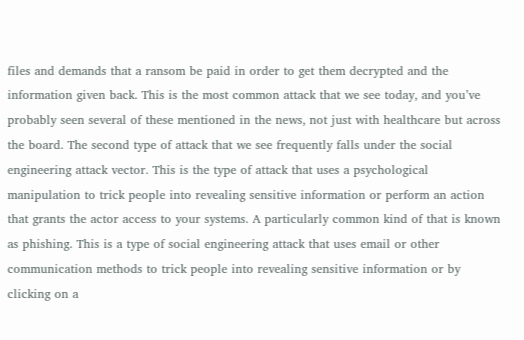files and demands that a ransom be paid in order to get them decrypted and the information given back. This is the most common attack that we see today, and you’ve probably seen several of these mentioned in the news, not just with healthcare but across the board. The second type of attack that we see frequently falls under the social engineering attack vector. This is the type of attack that uses a psychological manipulation to trick people into revealing sensitive information or perform an action that grants the actor access to your systems. A particularly common kind of that is known as phishing. This is a type of social engineering attack that uses email or other communication methods to trick people into revealing sensitive information or by clicking on a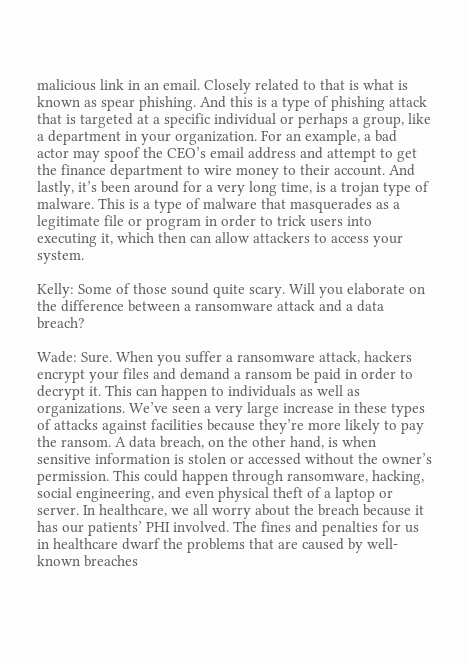malicious link in an email. Closely related to that is what is known as spear phishing. And this is a type of phishing attack that is targeted at a specific individual or perhaps a group, like a department in your organization. For an example, a bad actor may spoof the CEO’s email address and attempt to get the finance department to wire money to their account. And lastly, it’s been around for a very long time, is a trojan type of malware. This is a type of malware that masquerades as a legitimate file or program in order to trick users into executing it, which then can allow attackers to access your system.

Kelly: Some of those sound quite scary. Will you elaborate on the difference between a ransomware attack and a data breach?

Wade: Sure. When you suffer a ransomware attack, hackers encrypt your files and demand a ransom be paid in order to decrypt it. This can happen to individuals as well as organizations. We’ve seen a very large increase in these types of attacks against facilities because they’re more likely to pay the ransom. A data breach, on the other hand, is when sensitive information is stolen or accessed without the owner’s permission. This could happen through ransomware, hacking, social engineering, and even physical theft of a laptop or server. In healthcare, we all worry about the breach because it has our patients’ PHI involved. The fines and penalties for us in healthcare dwarf the problems that are caused by well-known breaches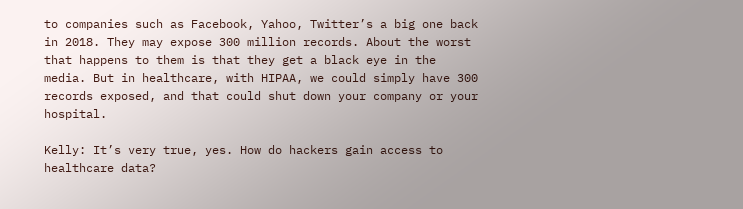to companies such as Facebook, Yahoo, Twitter’s a big one back in 2018. They may expose 300 million records. About the worst that happens to them is that they get a black eye in the media. But in healthcare, with HIPAA, we could simply have 300 records exposed, and that could shut down your company or your hospital.

Kelly: It’s very true, yes. How do hackers gain access to healthcare data?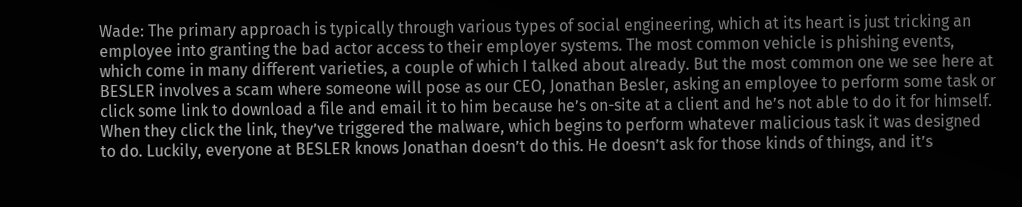Wade: The primary approach is typically through various types of social engineering, which at its heart is just tricking an employee into granting the bad actor access to their employer systems. The most common vehicle is phishing events, which come in many different varieties, a couple of which I talked about already. But the most common one we see here at BESLER involves a scam where someone will pose as our CEO, Jonathan Besler, asking an employee to perform some task or click some link to download a file and email it to him because he’s on-site at a client and he’s not able to do it for himself. When they click the link, they’ve triggered the malware, which begins to perform whatever malicious task it was designed to do. Luckily, everyone at BESLER knows Jonathan doesn’t do this. He doesn’t ask for those kinds of things, and it’s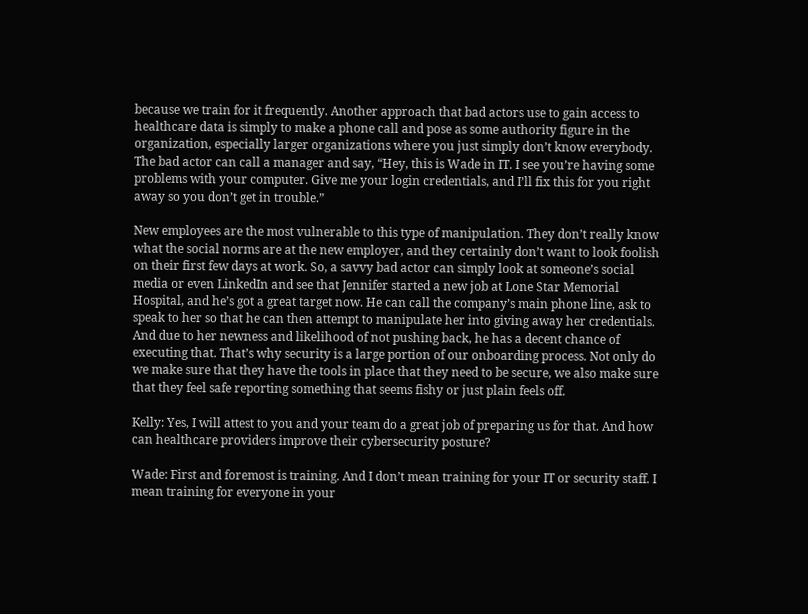because we train for it frequently. Another approach that bad actors use to gain access to healthcare data is simply to make a phone call and pose as some authority figure in the organization, especially larger organizations where you just simply don’t know everybody. The bad actor can call a manager and say, “Hey, this is Wade in IT. I see you’re having some problems with your computer. Give me your login credentials, and I’ll fix this for you right away so you don’t get in trouble.”

New employees are the most vulnerable to this type of manipulation. They don’t really know what the social norms are at the new employer, and they certainly don’t want to look foolish on their first few days at work. So, a savvy bad actor can simply look at someone’s social media or even LinkedIn and see that Jennifer started a new job at Lone Star Memorial Hospital, and he’s got a great target now. He can call the company’s main phone line, ask to speak to her so that he can then attempt to manipulate her into giving away her credentials. And due to her newness and likelihood of not pushing back, he has a decent chance of executing that. That’s why security is a large portion of our onboarding process. Not only do we make sure that they have the tools in place that they need to be secure, we also make sure that they feel safe reporting something that seems fishy or just plain feels off.

Kelly: Yes, I will attest to you and your team do a great job of preparing us for that. And how can healthcare providers improve their cybersecurity posture?

Wade: First and foremost is training. And I don’t mean training for your IT or security staff. I mean training for everyone in your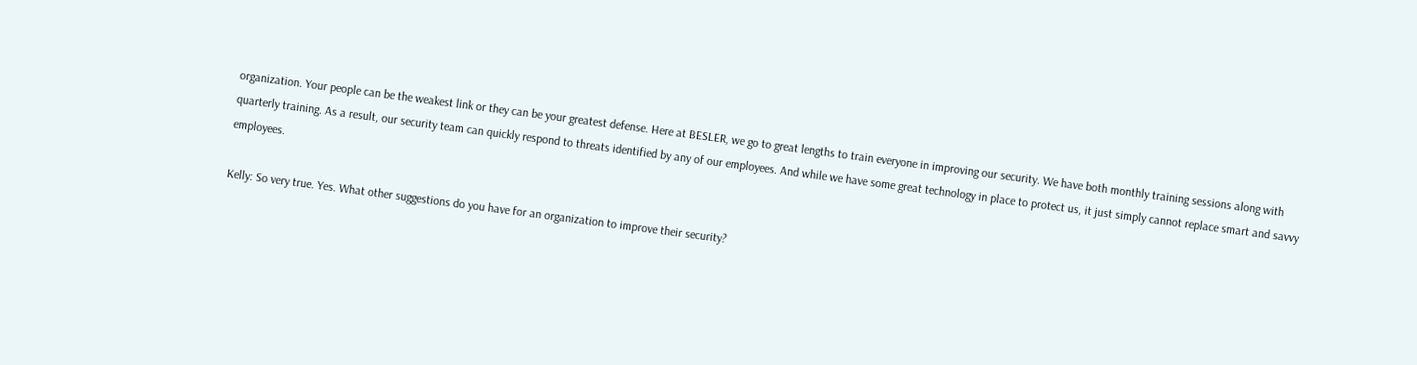organization. Your people can be the weakest link or they can be your greatest defense. Here at BESLER, we go to great lengths to train everyone in improving our security. We have both monthly training sessions along with quarterly training. As a result, our security team can quickly respond to threats identified by any of our employees. And while we have some great technology in place to protect us, it just simply cannot replace smart and savvy employees.

Kelly: So very true. Yes. What other suggestions do you have for an organization to improve their security?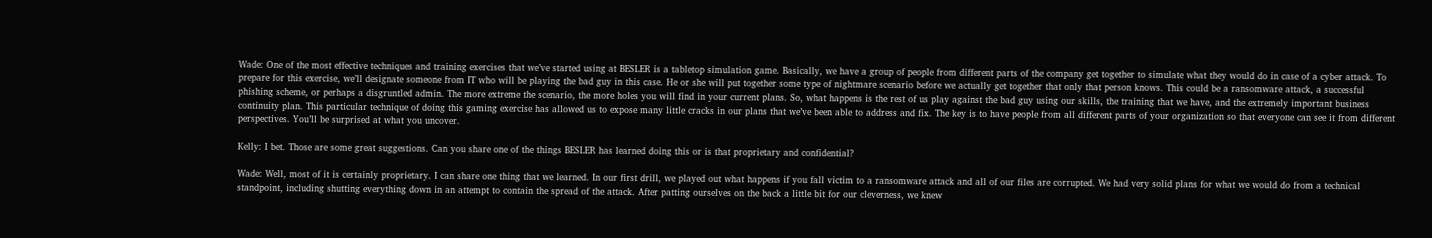Wade: One of the most effective techniques and training exercises that we’ve started using at BESLER is a tabletop simulation game. Basically, we have a group of people from different parts of the company get together to simulate what they would do in case of a cyber attack. To prepare for this exercise, we’ll designate someone from IT who will be playing the bad guy in this case. He or she will put together some type of nightmare scenario before we actually get together that only that person knows. This could be a ransomware attack, a successful phishing scheme, or perhaps a disgruntled admin. The more extreme the scenario, the more holes you will find in your current plans. So, what happens is the rest of us play against the bad guy using our skills, the training that we have, and the extremely important business continuity plan. This particular technique of doing this gaming exercise has allowed us to expose many little cracks in our plans that we’ve been able to address and fix. The key is to have people from all different parts of your organization so that everyone can see it from different perspectives. You’ll be surprised at what you uncover.

Kelly: I bet. Those are some great suggestions. Can you share one of the things BESLER has learned doing this or is that proprietary and confidential?

Wade: Well, most of it is certainly proprietary. I can share one thing that we learned. In our first drill, we played out what happens if you fall victim to a ransomware attack and all of our files are corrupted. We had very solid plans for what we would do from a technical standpoint, including shutting everything down in an attempt to contain the spread of the attack. After patting ourselves on the back a little bit for our cleverness, we knew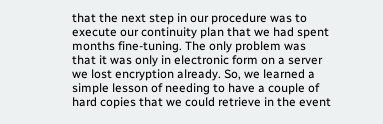that the next step in our procedure was to execute our continuity plan that we had spent months fine-tuning. The only problem was that it was only in electronic form on a server we lost encryption already. So, we learned a simple lesson of needing to have a couple of hard copies that we could retrieve in the event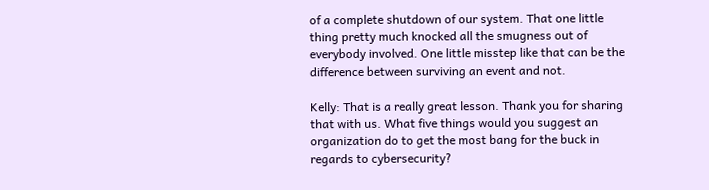of a complete shutdown of our system. That one little thing pretty much knocked all the smugness out of everybody involved. One little misstep like that can be the difference between surviving an event and not.

Kelly: That is a really great lesson. Thank you for sharing that with us. What five things would you suggest an organization do to get the most bang for the buck in regards to cybersecurity?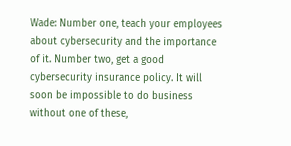Wade: Number one, teach your employees about cybersecurity and the importance of it. Number two, get a good cybersecurity insurance policy. It will soon be impossible to do business without one of these,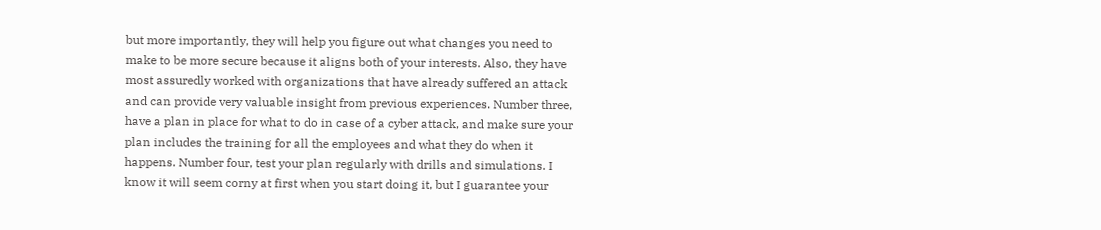but more importantly, they will help you figure out what changes you need to make to be more secure because it aligns both of your interests. Also, they have most assuredly worked with organizations that have already suffered an attack and can provide very valuable insight from previous experiences. Number three, have a plan in place for what to do in case of a cyber attack, and make sure your plan includes the training for all the employees and what they do when it happens. Number four, test your plan regularly with drills and simulations. I know it will seem corny at first when you start doing it, but I guarantee your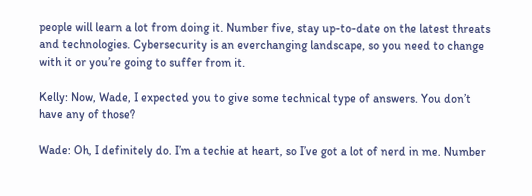people will learn a lot from doing it. Number five, stay up-to-date on the latest threats and technologies. Cybersecurity is an everchanging landscape, so you need to change with it or you’re going to suffer from it.

Kelly: Now, Wade, I expected you to give some technical type of answers. You don’t have any of those?

Wade: Oh, I definitely do. I’m a techie at heart, so I’ve got a lot of nerd in me. Number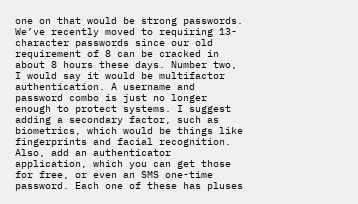one on that would be strong passwords. We’ve recently moved to requiring 13-character passwords since our old requirement of 8 can be cracked in about 8 hours these days. Number two, I would say it would be multifactor authentication. A username and password combo is just no longer enough to protect systems. I suggest adding a secondary factor, such as biometrics, which would be things like fingerprints and facial recognition. Also, add an authenticator application, which you can get those for free, or even an SMS one-time password. Each one of these has pluses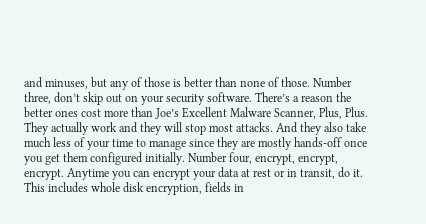and minuses, but any of those is better than none of those. Number three, don’t skip out on your security software. There’s a reason the better ones cost more than Joe’s Excellent Malware Scanner, Plus, Plus. They actually work and they will stop most attacks. And they also take much less of your time to manage since they are mostly hands-off once you get them configured initially. Number four, encrypt, encrypt, encrypt. Anytime you can encrypt your data at rest or in transit, do it. This includes whole disk encryption, fields in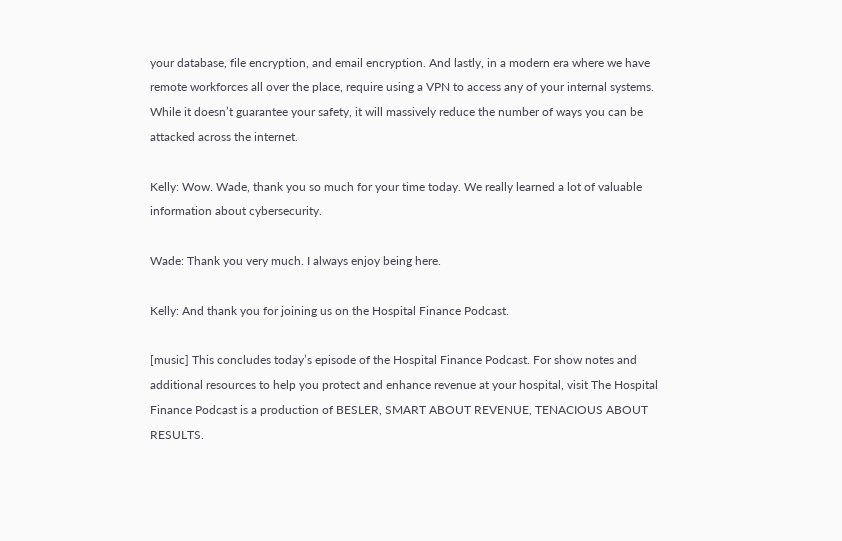your database, file encryption, and email encryption. And lastly, in a modern era where we have remote workforces all over the place, require using a VPN to access any of your internal systems. While it doesn’t guarantee your safety, it will massively reduce the number of ways you can be attacked across the internet.

Kelly: Wow. Wade, thank you so much for your time today. We really learned a lot of valuable information about cybersecurity.

Wade: Thank you very much. I always enjoy being here.

Kelly: And thank you for joining us on the Hospital Finance Podcast.

[music] This concludes today’s episode of the Hospital Finance Podcast. For show notes and additional resources to help you protect and enhance revenue at your hospital, visit The Hospital Finance Podcast is a production of BESLER, SMART ABOUT REVENUE, TENACIOUS ABOUT RESULTS.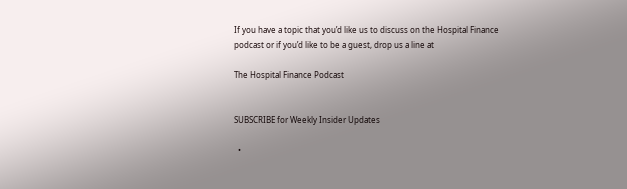If you have a topic that you’d like us to discuss on the Hospital Finance podcast or if you’d like to be a guest, drop us a line at

The Hospital Finance Podcast


SUBSCRIBE for Weekly Insider Updates

  •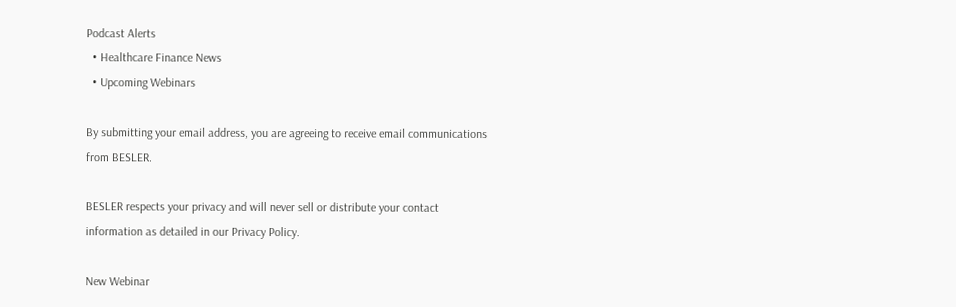Podcast Alerts
  • Healthcare Finance News
  • Upcoming Webinars

By submitting your email address, you are agreeing to receive email communications from BESLER.

BESLER respects your privacy and will never sell or distribute your contact information as detailed in our Privacy Policy.

New Webinar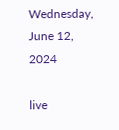Wednesday, June 12, 2024

live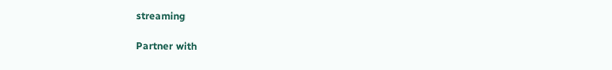streaming

Partner with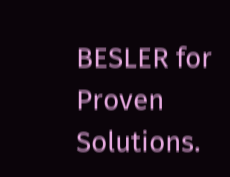BESLER for Proven Solutions.